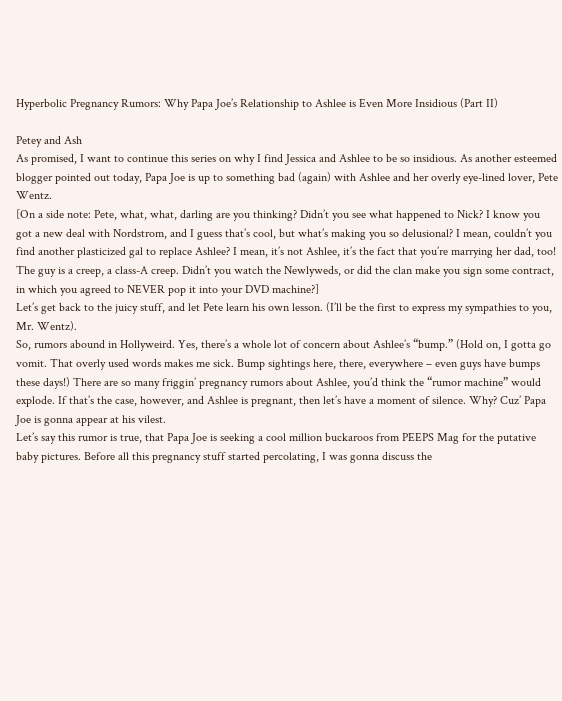Hyperbolic Pregnancy Rumors: Why Papa Joe’s Relationship to Ashlee is Even More Insidious (Part II)

Petey and Ash
As promised, I want to continue this series on why I find Jessica and Ashlee to be so insidious. As another esteemed blogger pointed out today, Papa Joe is up to something bad (again) with Ashlee and her overly eye-lined lover, Pete Wentz.
[On a side note: Pete, what, what, darling are you thinking? Didn’t you see what happened to Nick? I know you got a new deal with Nordstrom, and I guess that’s cool, but what’s making you so delusional? I mean, couldn’t you find another plasticized gal to replace Ashlee? I mean, it’s not Ashlee, it’s the fact that you’re marrying her dad, too! The guy is a creep, a class-A creep. Didn’t you watch the Newlyweds, or did the clan make you sign some contract, in which you agreed to NEVER pop it into your DVD machine?]
Let’s get back to the juicy stuff, and let Pete learn his own lesson. (I’ll be the first to express my sympathies to you, Mr. Wentz).
So, rumors abound in Hollyweird. Yes, there’s a whole lot of concern about Ashlee’s “bump.” (Hold on, I gotta go vomit. That overly used words makes me sick. Bump sightings here, there, everywhere – even guys have bumps these days!) There are so many friggin’ pregnancy rumors about Ashlee, you’d think the “rumor machine” would explode. If that’s the case, however, and Ashlee is pregnant, then let’s have a moment of silence. Why? Cuz’ Papa Joe is gonna appear at his vilest.
Let’s say this rumor is true, that Papa Joe is seeking a cool million buckaroos from PEEPS Mag for the putative baby pictures. Before all this pregnancy stuff started percolating, I was gonna discuss the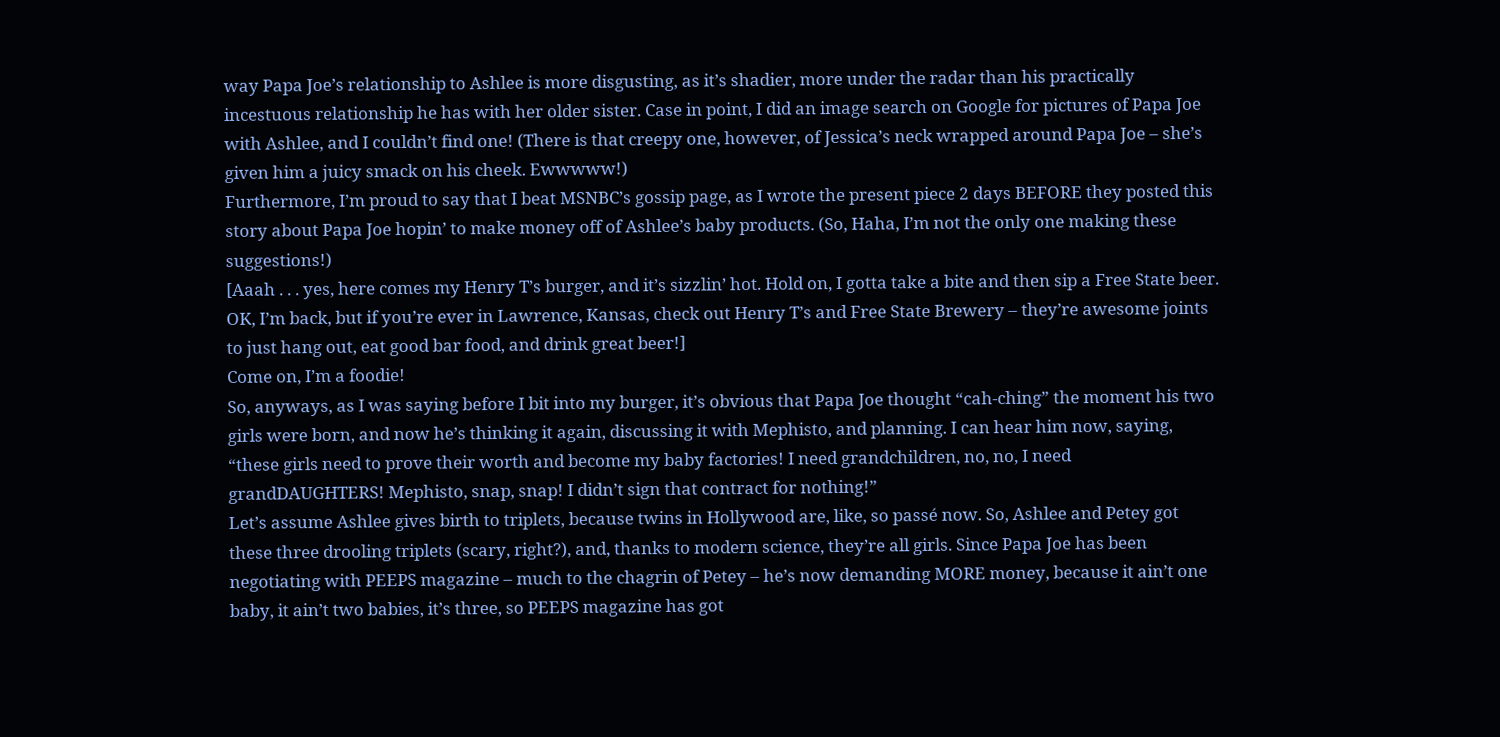way Papa Joe’s relationship to Ashlee is more disgusting, as it’s shadier, more under the radar than his practically incestuous relationship he has with her older sister. Case in point, I did an image search on Google for pictures of Papa Joe with Ashlee, and I couldn’t find one! (There is that creepy one, however, of Jessica’s neck wrapped around Papa Joe – she’s given him a juicy smack on his cheek. Ewwwww!)
Furthermore, I’m proud to say that I beat MSNBC’s gossip page, as I wrote the present piece 2 days BEFORE they posted this story about Papa Joe hopin’ to make money off of Ashlee’s baby products. (So, Haha, I’m not the only one making these suggestions!)
[Aaah . . . yes, here comes my Henry T’s burger, and it’s sizzlin’ hot. Hold on, I gotta take a bite and then sip a Free State beer. OK, I’m back, but if you’re ever in Lawrence, Kansas, check out Henry T’s and Free State Brewery – they’re awesome joints to just hang out, eat good bar food, and drink great beer!]
Come on, I’m a foodie!
So, anyways, as I was saying before I bit into my burger, it’s obvious that Papa Joe thought “cah-ching” the moment his two girls were born, and now he’s thinking it again, discussing it with Mephisto, and planning. I can hear him now, saying, “these girls need to prove their worth and become my baby factories! I need grandchildren, no, no, I need grandDAUGHTERS! Mephisto, snap, snap! I didn’t sign that contract for nothing!”
Let’s assume Ashlee gives birth to triplets, because twins in Hollywood are, like, so passé now. So, Ashlee and Petey got these three drooling triplets (scary, right?), and, thanks to modern science, they’re all girls. Since Papa Joe has been negotiating with PEEPS magazine – much to the chagrin of Petey – he’s now demanding MORE money, because it ain’t one baby, it ain’t two babies, it’s three, so PEEPS magazine has got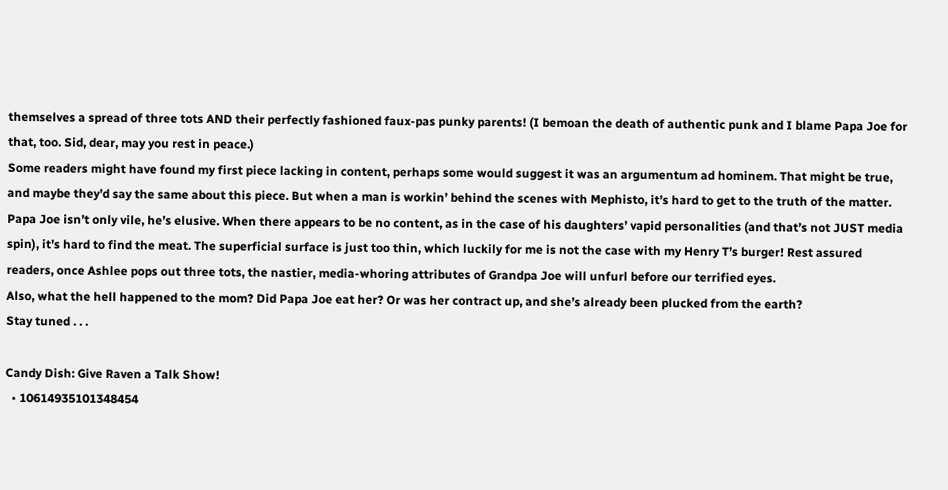themselves a spread of three tots AND their perfectly fashioned faux-pas punky parents! (I bemoan the death of authentic punk and I blame Papa Joe for that, too. Sid, dear, may you rest in peace.)
Some readers might have found my first piece lacking in content, perhaps some would suggest it was an argumentum ad hominem. That might be true, and maybe they’d say the same about this piece. But when a man is workin’ behind the scenes with Mephisto, it’s hard to get to the truth of the matter.
Papa Joe isn’t only vile, he’s elusive. When there appears to be no content, as in the case of his daughters’ vapid personalities (and that’s not JUST media spin), it’s hard to find the meat. The superficial surface is just too thin, which luckily for me is not the case with my Henry T’s burger! Rest assured readers, once Ashlee pops out three tots, the nastier, media-whoring attributes of Grandpa Joe will unfurl before our terrified eyes.
Also, what the hell happened to the mom? Did Papa Joe eat her? Or was her contract up, and she’s already been plucked from the earth?
Stay tuned . . .

Candy Dish: Give Raven a Talk Show!
  • 10614935101348454